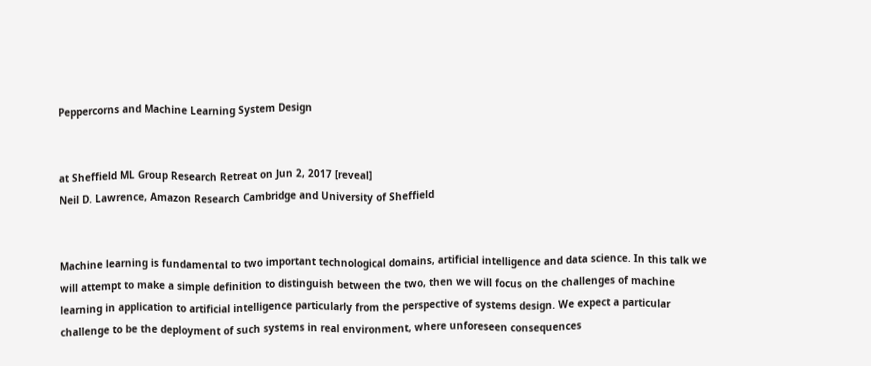Peppercorns and Machine Learning System Design


at Sheffield ML Group Research Retreat on Jun 2, 2017 [reveal]
Neil D. Lawrence, Amazon Research Cambridge and University of Sheffield


Machine learning is fundamental to two important technological domains, artificial intelligence and data science. In this talk we will attempt to make a simple definition to distinguish between the two, then we will focus on the challenges of machine learning in application to artificial intelligence particularly from the perspective of systems design. We expect a particular challenge to be the deployment of such systems in real environment, where unforeseen consequences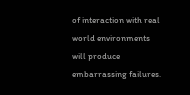of interaction with real world environments will produce embarrassing failures.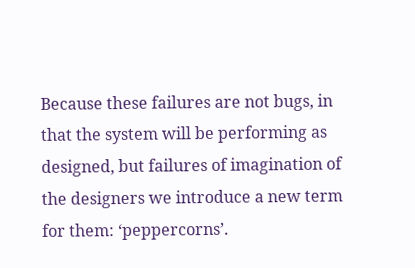Because these failures are not bugs, in that the system will be performing as designed, but failures of imagination of the designers we introduce a new term for them: ‘peppercorns’.